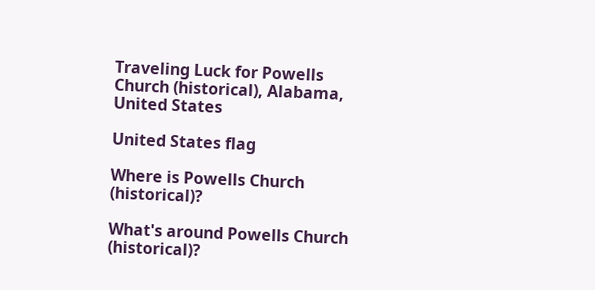Traveling Luck for Powells Church (historical), Alabama, United States

United States flag

Where is Powells Church (historical)?

What's around Powells Church (historical)?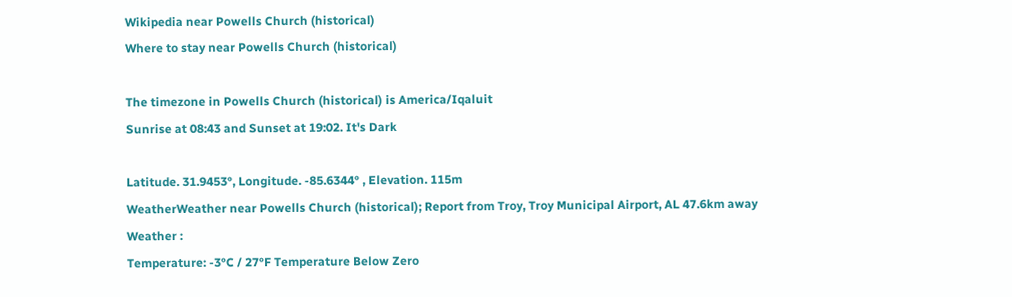Wikipedia near Powells Church (historical)
Where to stay near Powells Church (historical)

The timezone in Powells Church (historical) is America/Iqaluit
Sunrise at 08:43 and Sunset at 19:02. It's Dark

Latitude. 31.9453°, Longitude. -85.6344° , Elevation. 115m
WeatherWeather near Powells Church (historical); Report from Troy, Troy Municipal Airport, AL 47.6km away
Weather :
Temperature: -3°C / 27°F Temperature Below Zero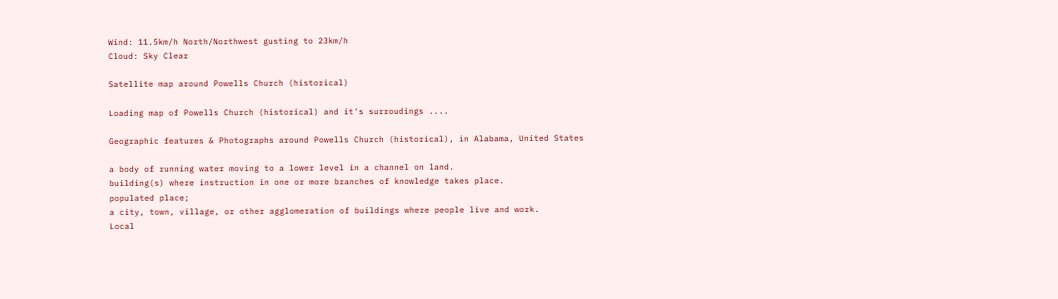Wind: 11.5km/h North/Northwest gusting to 23km/h
Cloud: Sky Clear

Satellite map around Powells Church (historical)

Loading map of Powells Church (historical) and it's surroudings ....

Geographic features & Photographs around Powells Church (historical), in Alabama, United States

a body of running water moving to a lower level in a channel on land.
building(s) where instruction in one or more branches of knowledge takes place.
populated place;
a city, town, village, or other agglomeration of buildings where people live and work.
Local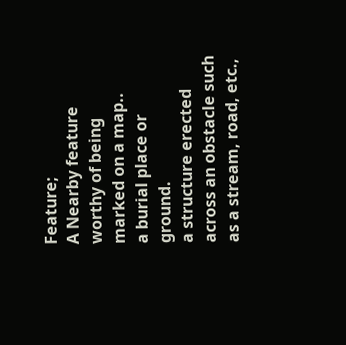Feature;
A Nearby feature worthy of being marked on a map..
a burial place or ground.
a structure erected across an obstacle such as a stream, road, etc.,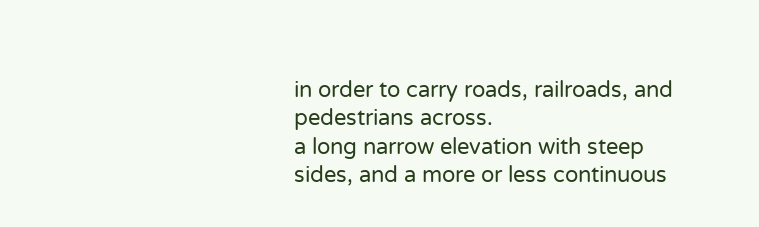in order to carry roads, railroads, and pedestrians across.
a long narrow elevation with steep sides, and a more or less continuous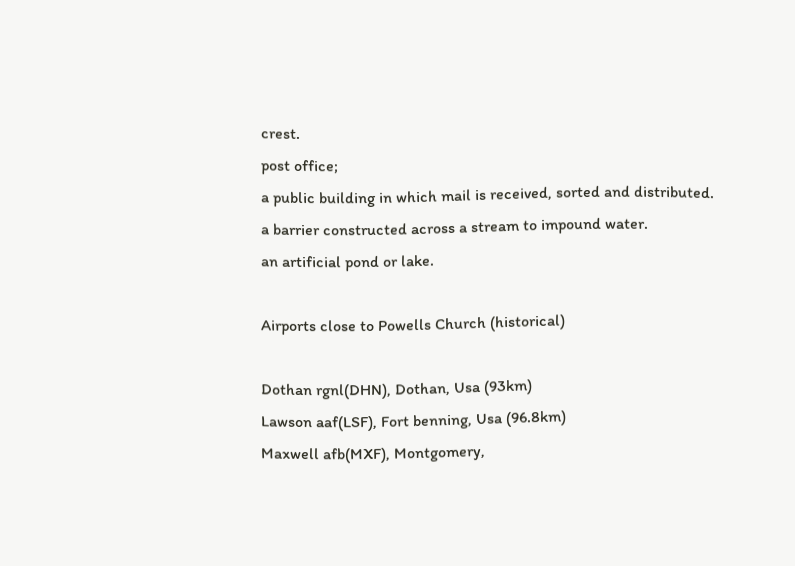crest.
post office;
a public building in which mail is received, sorted and distributed.
a barrier constructed across a stream to impound water.
an artificial pond or lake.

Airports close to Powells Church (historical)

Dothan rgnl(DHN), Dothan, Usa (93km)
Lawson aaf(LSF), Fort benning, Usa (96.8km)
Maxwell afb(MXF), Montgomery,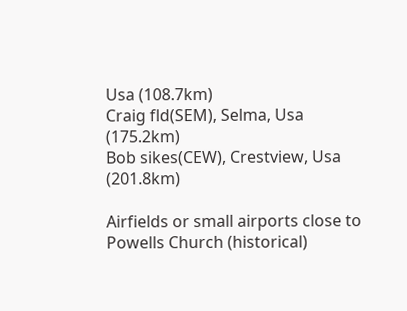Usa (108.7km)
Craig fld(SEM), Selma, Usa (175.2km)
Bob sikes(CEW), Crestview, Usa (201.8km)

Airfields or small airports close to Powells Church (historical)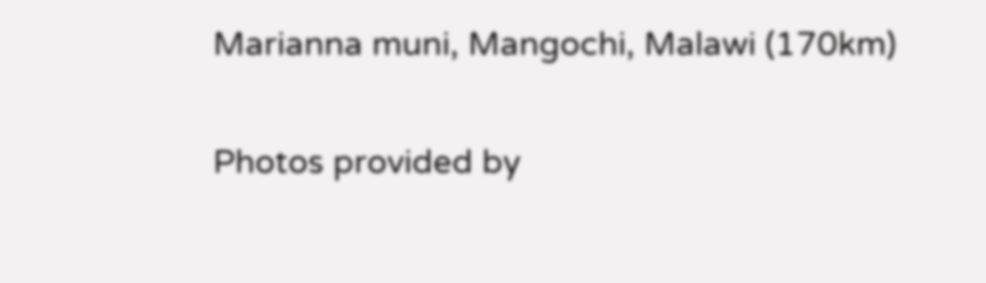Marianna muni, Mangochi, Malawi (170km)

Photos provided by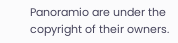Panoramio are under the copyright of their owners.